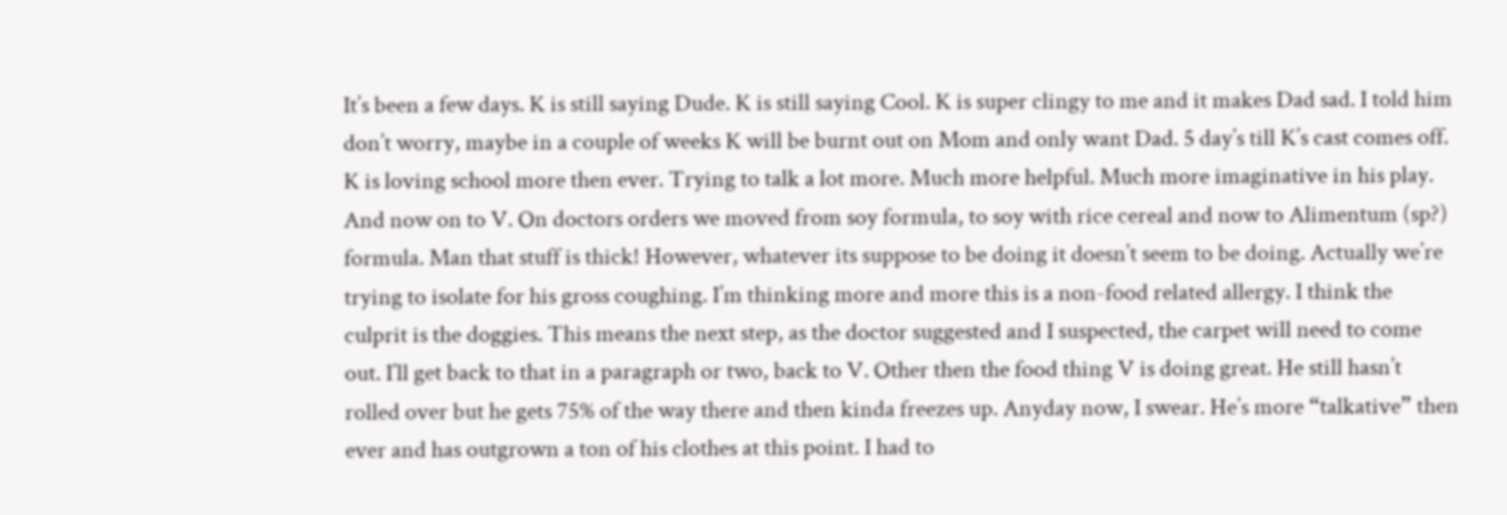It’s been a few days. K is still saying Dude. K is still saying Cool. K is super clingy to me and it makes Dad sad. I told him don’t worry, maybe in a couple of weeks K will be burnt out on Mom and only want Dad. 5 day’s till K’s cast comes off. K is loving school more then ever. Trying to talk a lot more. Much more helpful. Much more imaginative in his play. And now on to V. On doctors orders we moved from soy formula, to soy with rice cereal and now to Alimentum (sp?) formula. Man that stuff is thick! However, whatever its suppose to be doing it doesn’t seem to be doing. Actually we’re trying to isolate for his gross coughing. I’m thinking more and more this is a non-food related allergy. I think the culprit is the doggies. This means the next step, as the doctor suggested and I suspected, the carpet will need to come out. I’ll get back to that in a paragraph or two, back to V. Other then the food thing V is doing great. He still hasn’t rolled over but he gets 75% of the way there and then kinda freezes up. Anyday now, I swear. He’s more “talkative” then ever and has outgrown a ton of his clothes at this point. I had to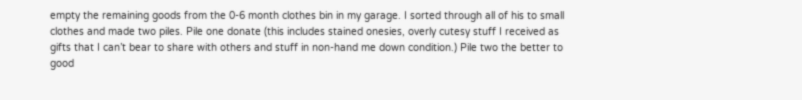empty the remaining goods from the 0-6 month clothes bin in my garage. I sorted through all of his to small clothes and made two piles. Pile one donate (this includes stained onesies, overly cutesy stuff I received as gifts that I can’t bear to share with others and stuff in non-hand me down condition.) Pile two the better to good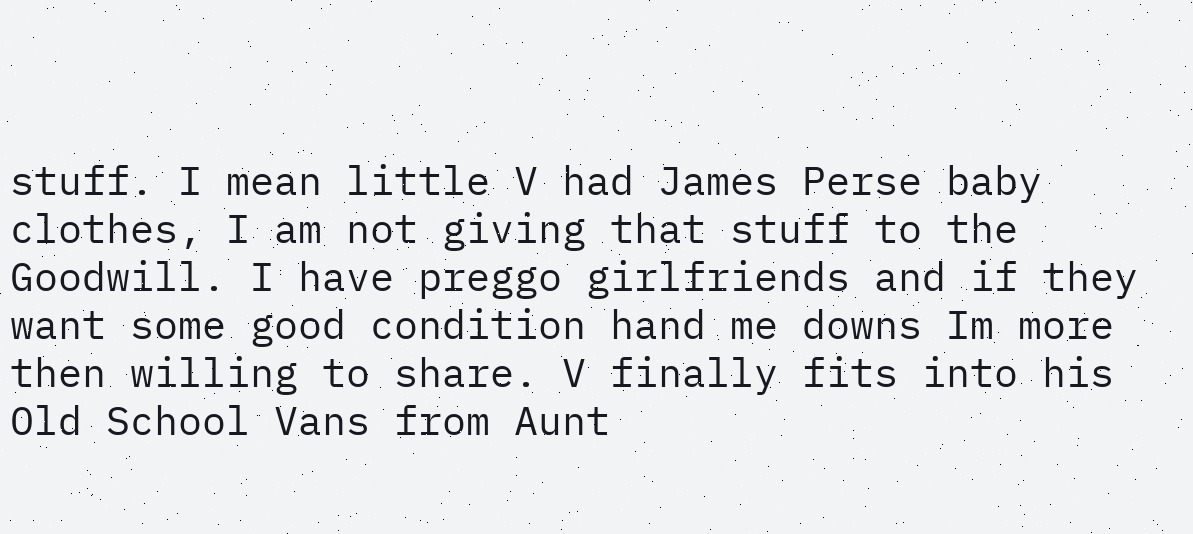stuff. I mean little V had James Perse baby clothes, I am not giving that stuff to the Goodwill. I have preggo girlfriends and if they want some good condition hand me downs Im more then willing to share. V finally fits into his Old School Vans from Aunt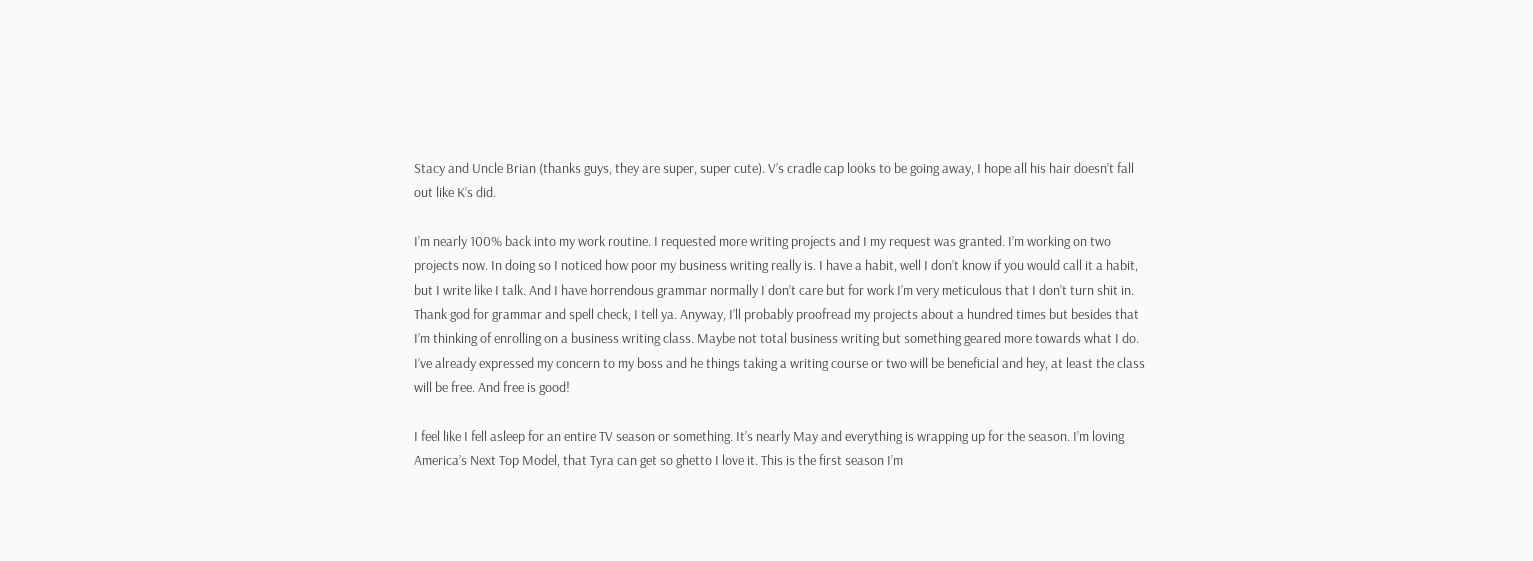Stacy and Uncle Brian (thanks guys, they are super, super cute). V’s cradle cap looks to be going away, I hope all his hair doesn’t fall out like K’s did.

I’m nearly 100% back into my work routine. I requested more writing projects and I my request was granted. I’m working on two projects now. In doing so I noticed how poor my business writing really is. I have a habit, well I don’t know if you would call it a habit, but I write like I talk. And I have horrendous grammar normally I don’t care but for work I’m very meticulous that I don’t turn shit in. Thank god for grammar and spell check, I tell ya. Anyway, I’ll probably proofread my projects about a hundred times but besides that I’m thinking of enrolling on a business writing class. Maybe not total business writing but something geared more towards what I do. I’ve already expressed my concern to my boss and he things taking a writing course or two will be beneficial and hey, at least the class will be free. And free is good!

I feel like I fell asleep for an entire TV season or something. It’s nearly May and everything is wrapping up for the season. I’m loving America’s Next Top Model, that Tyra can get so ghetto I love it. This is the first season I’m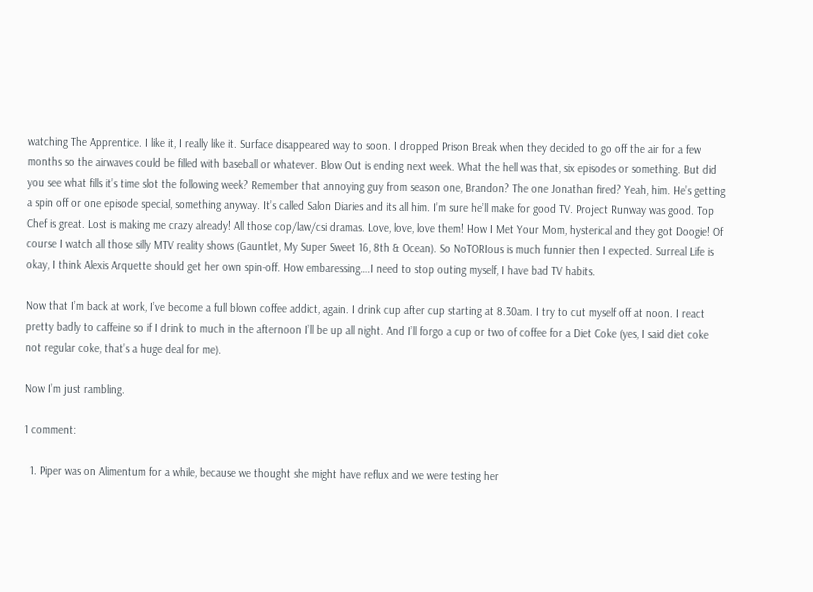watching The Apprentice. I like it, I really like it. Surface disappeared way to soon. I dropped Prison Break when they decided to go off the air for a few months so the airwaves could be filled with baseball or whatever. Blow Out is ending next week. What the hell was that, six episodes or something. But did you see what fills it’s time slot the following week? Remember that annoying guy from season one, Brandon? The one Jonathan fired? Yeah, him. He’s getting a spin off or one episode special, something anyway. It’s called Salon Diaries and its all him. I’m sure he’ll make for good TV. Project Runway was good. Top Chef is great. Lost is making me crazy already! All those cop/law/csi dramas. Love, love, love them! How I Met Your Mom, hysterical and they got Doogie! Of course I watch all those silly MTV reality shows (Gauntlet, My Super Sweet 16, 8th & Ocean). So NoTORIous is much funnier then I expected. Surreal Life is okay, I think Alexis Arquette should get her own spin-off. How embaressing….I need to stop outing myself, I have bad TV habits.

Now that I’m back at work, I’ve become a full blown coffee addict, again. I drink cup after cup starting at 8.30am. I try to cut myself off at noon. I react pretty badly to caffeine so if I drink to much in the afternoon I’ll be up all night. And I’ll forgo a cup or two of coffee for a Diet Coke (yes, I said diet coke not regular coke, that’s a huge deal for me).

Now I’m just rambling.

1 comment:

  1. Piper was on Alimentum for a while, because we thought she might have reflux and we were testing her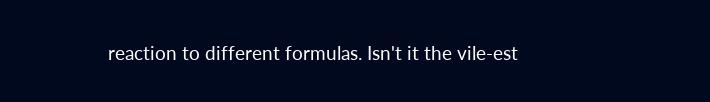reaction to different formulas. Isn't it the vile-est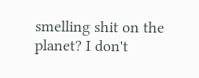smelling shit on the planet? I don't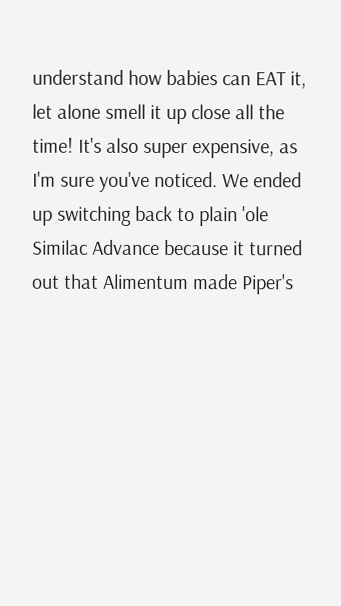understand how babies can EAT it, let alone smell it up close all the time! It's also super expensive, as I'm sure you've noticed. We ended up switching back to plain 'ole Similac Advance because it turned out that Alimentum made Piper's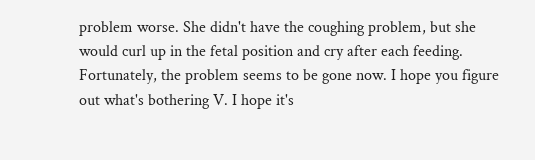problem worse. She didn't have the coughing problem, but she would curl up in the fetal position and cry after each feeding. Fortunately, the problem seems to be gone now. I hope you figure out what's bothering V. I hope it's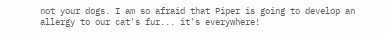not your dogs. I am so afraid that Piper is going to develop an allergy to our cat's fur... it's everywhere!